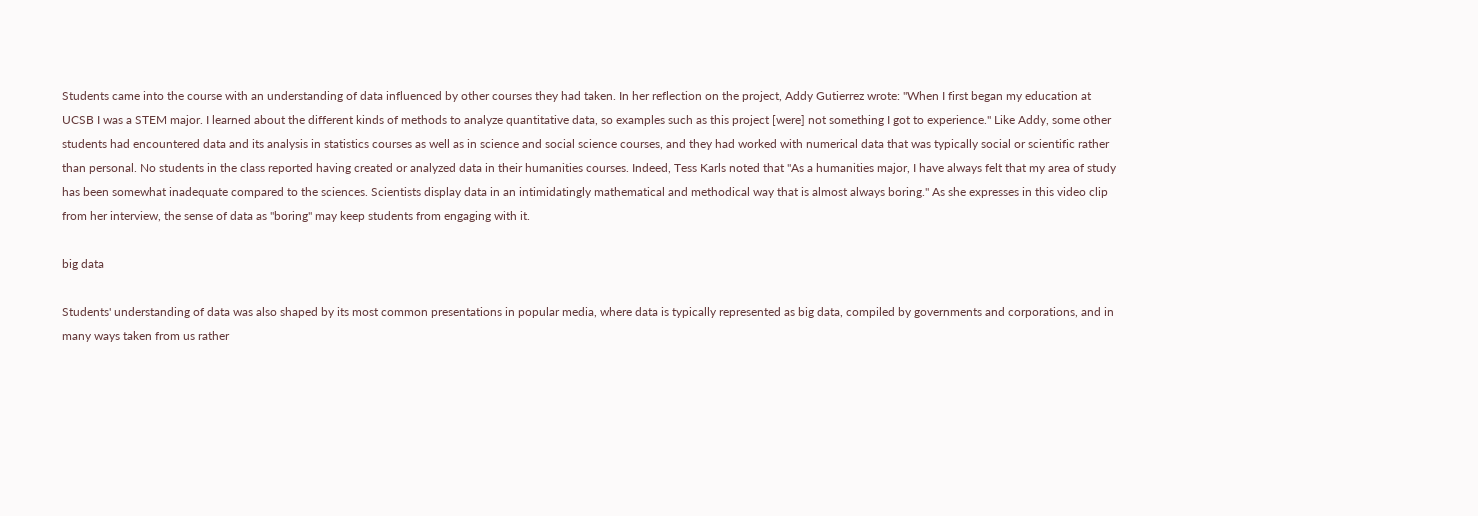Students came into the course with an understanding of data influenced by other courses they had taken. In her reflection on the project, Addy Gutierrez wrote: "When I first began my education at UCSB I was a STEM major. I learned about the different kinds of methods to analyze quantitative data, so examples such as this project [were] not something I got to experience." Like Addy, some other students had encountered data and its analysis in statistics courses as well as in science and social science courses, and they had worked with numerical data that was typically social or scientific rather than personal. No students in the class reported having created or analyzed data in their humanities courses. Indeed, Tess Karls noted that "As a humanities major, I have always felt that my area of study has been somewhat inadequate compared to the sciences. Scientists display data in an intimidatingly mathematical and methodical way that is almost always boring." As she expresses in this video clip from her interview, the sense of data as "boring" may keep students from engaging with it.

big data

Students' understanding of data was also shaped by its most common presentations in popular media, where data is typically represented as big data, compiled by governments and corporations, and in many ways taken from us rather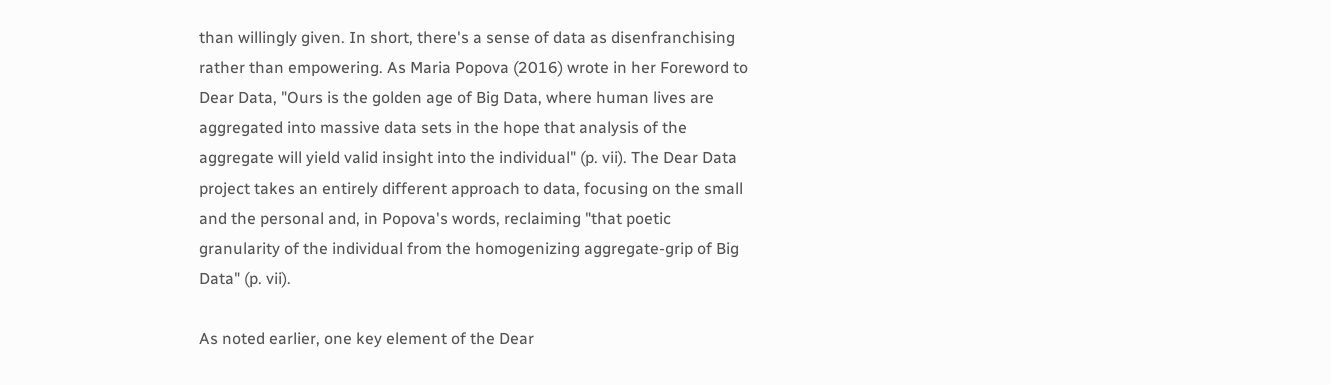than willingly given. In short, there's a sense of data as disenfranchising rather than empowering. As Maria Popova (2016) wrote in her Foreword to Dear Data, "Ours is the golden age of Big Data, where human lives are aggregated into massive data sets in the hope that analysis of the aggregate will yield valid insight into the individual" (p. vii). The Dear Data project takes an entirely different approach to data, focusing on the small and the personal and, in Popova's words, reclaiming "that poetic granularity of the individual from the homogenizing aggregate-grip of Big Data" (p. vii).

As noted earlier, one key element of the Dear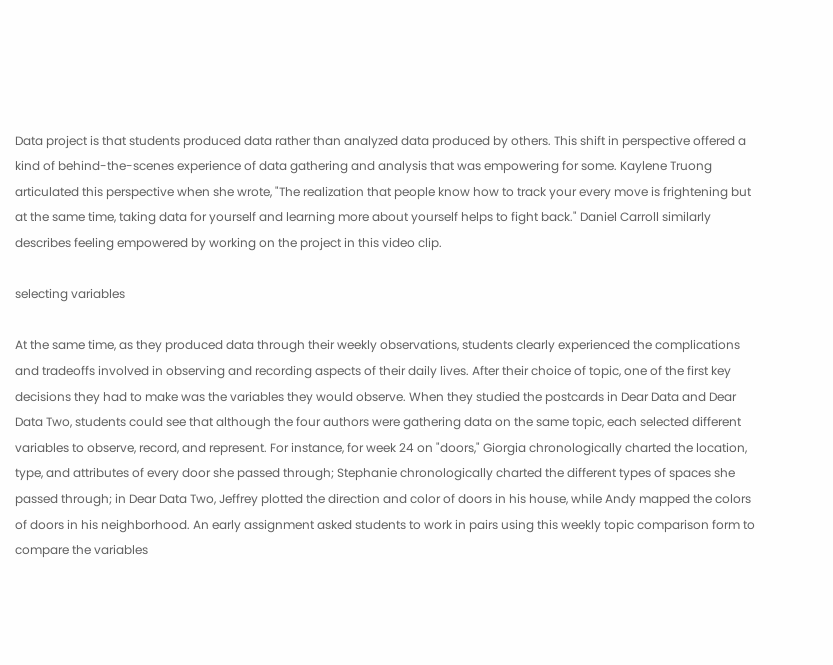Data project is that students produced data rather than analyzed data produced by others. This shift in perspective offered a kind of behind-the-scenes experience of data gathering and analysis that was empowering for some. Kaylene Truong articulated this perspective when she wrote, "The realization that people know how to track your every move is frightening but at the same time, taking data for yourself and learning more about yourself helps to fight back." Daniel Carroll similarly describes feeling empowered by working on the project in this video clip.

selecting variables

At the same time, as they produced data through their weekly observations, students clearly experienced the complications and tradeoffs involved in observing and recording aspects of their daily lives. After their choice of topic, one of the first key decisions they had to make was the variables they would observe. When they studied the postcards in Dear Data and Dear Data Two, students could see that although the four authors were gathering data on the same topic, each selected different variables to observe, record, and represent. For instance, for week 24 on "doors," Giorgia chronologically charted the location, type, and attributes of every door she passed through; Stephanie chronologically charted the different types of spaces she passed through; in Dear Data Two, Jeffrey plotted the direction and color of doors in his house, while Andy mapped the colors of doors in his neighborhood. An early assignment asked students to work in pairs using this weekly topic comparison form to compare the variables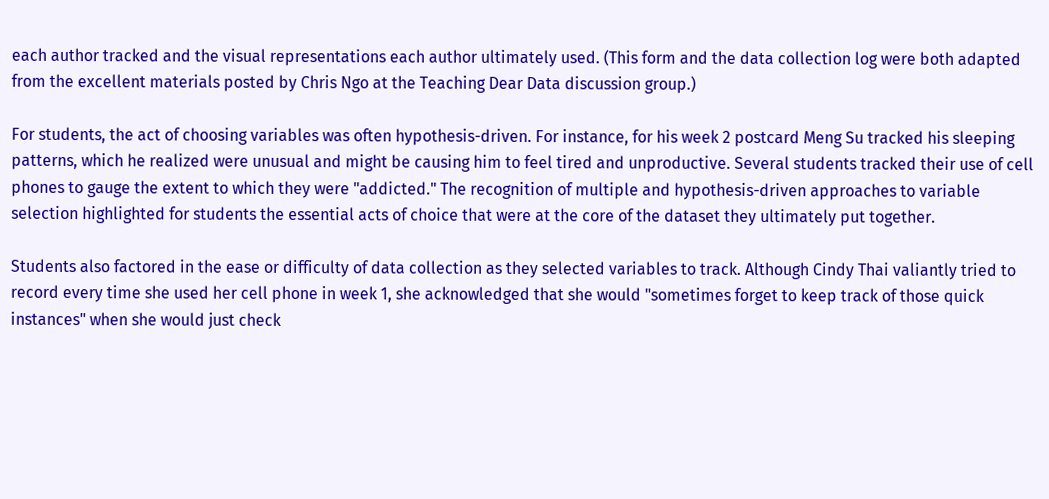each author tracked and the visual representations each author ultimately used. (This form and the data collection log were both adapted from the excellent materials posted by Chris Ngo at the Teaching Dear Data discussion group.)

For students, the act of choosing variables was often hypothesis-driven. For instance, for his week 2 postcard Meng Su tracked his sleeping patterns, which he realized were unusual and might be causing him to feel tired and unproductive. Several students tracked their use of cell phones to gauge the extent to which they were "addicted." The recognition of multiple and hypothesis-driven approaches to variable selection highlighted for students the essential acts of choice that were at the core of the dataset they ultimately put together.

Students also factored in the ease or difficulty of data collection as they selected variables to track. Although Cindy Thai valiantly tried to record every time she used her cell phone in week 1, she acknowledged that she would "sometimes forget to keep track of those quick instances" when she would just check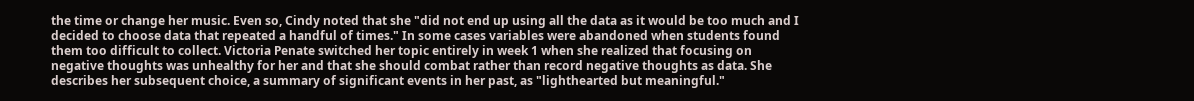the time or change her music. Even so, Cindy noted that she "did not end up using all the data as it would be too much and I decided to choose data that repeated a handful of times." In some cases variables were abandoned when students found them too difficult to collect. Victoria Penate switched her topic entirely in week 1 when she realized that focusing on negative thoughts was unhealthy for her and that she should combat rather than record negative thoughts as data. She describes her subsequent choice, a summary of significant events in her past, as "lighthearted but meaningful."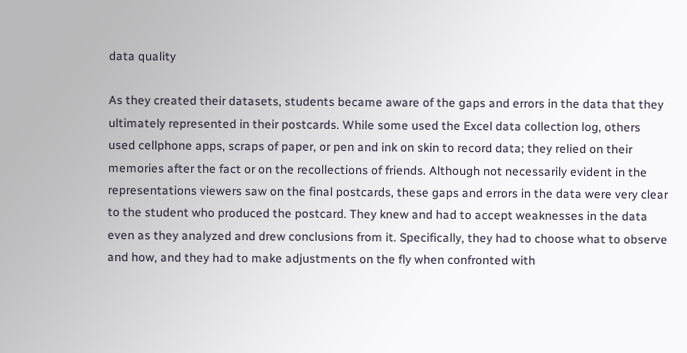data quality

As they created their datasets, students became aware of the gaps and errors in the data that they ultimately represented in their postcards. While some used the Excel data collection log, others used cellphone apps, scraps of paper, or pen and ink on skin to record data; they relied on their memories after the fact or on the recollections of friends. Although not necessarily evident in the representations viewers saw on the final postcards, these gaps and errors in the data were very clear to the student who produced the postcard. They knew and had to accept weaknesses in the data even as they analyzed and drew conclusions from it. Specifically, they had to choose what to observe and how, and they had to make adjustments on the fly when confronted with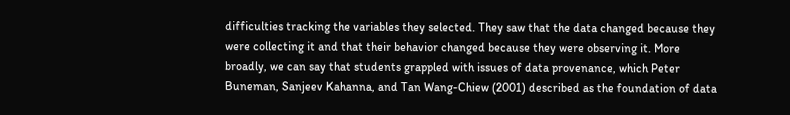difficulties tracking the variables they selected. They saw that the data changed because they were collecting it and that their behavior changed because they were observing it. More broadly, we can say that students grappled with issues of data provenance, which Peter Buneman, Sanjeev Kahanna, and Tan Wang-Chiew (2001) described as the foundation of data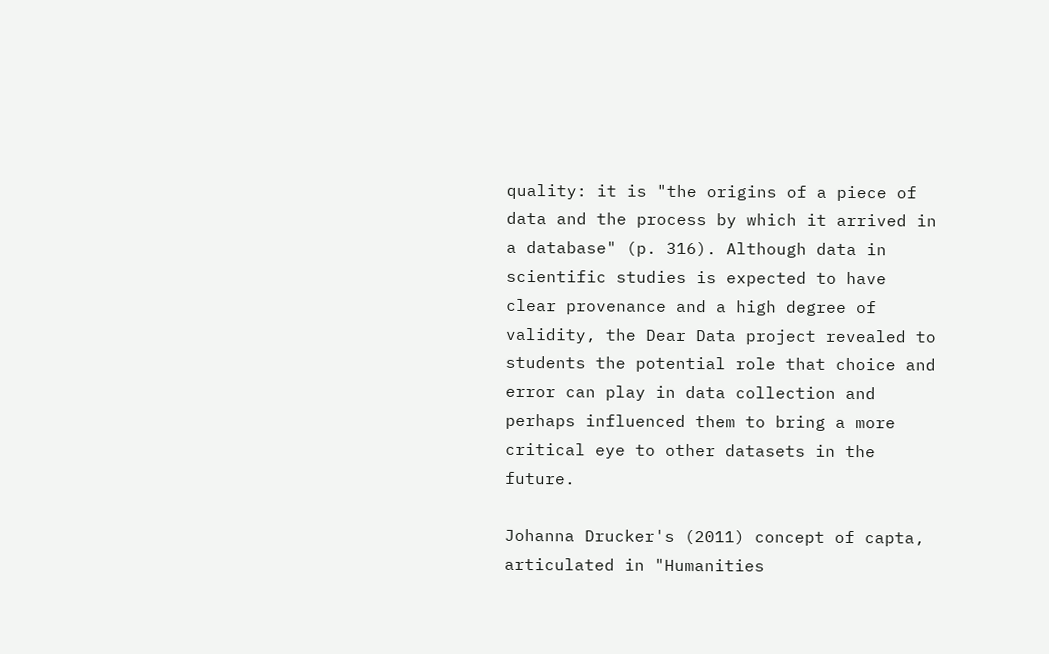quality: it is "the origins of a piece of data and the process by which it arrived in a database" (p. 316). Although data in scientific studies is expected to have clear provenance and a high degree of validity, the Dear Data project revealed to students the potential role that choice and error can play in data collection and perhaps influenced them to bring a more critical eye to other datasets in the future.

Johanna Drucker's (2011) concept of capta, articulated in "Humanities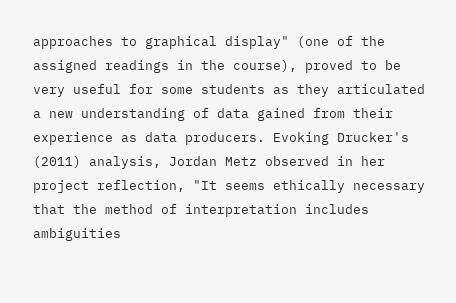approaches to graphical display" (one of the assigned readings in the course), proved to be very useful for some students as they articulated a new understanding of data gained from their experience as data producers. Evoking Drucker's (2011) analysis, Jordan Metz observed in her project reflection, "It seems ethically necessary that the method of interpretation includes ambiguities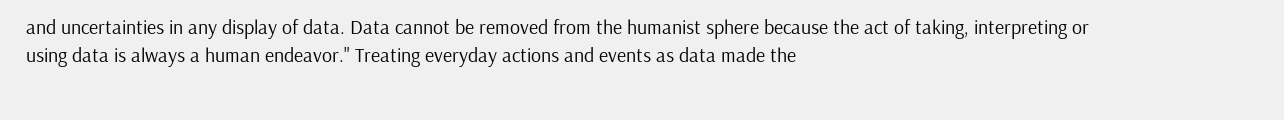and uncertainties in any display of data. Data cannot be removed from the humanist sphere because the act of taking, interpreting or using data is always a human endeavor." Treating everyday actions and events as data made the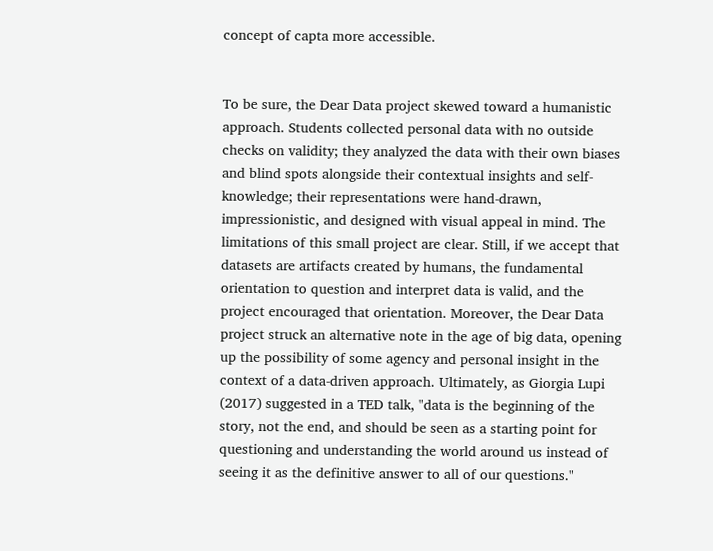concept of capta more accessible.


To be sure, the Dear Data project skewed toward a humanistic approach. Students collected personal data with no outside checks on validity; they analyzed the data with their own biases and blind spots alongside their contextual insights and self-knowledge; their representations were hand-drawn, impressionistic, and designed with visual appeal in mind. The limitations of this small project are clear. Still, if we accept that datasets are artifacts created by humans, the fundamental orientation to question and interpret data is valid, and the project encouraged that orientation. Moreover, the Dear Data project struck an alternative note in the age of big data, opening up the possibility of some agency and personal insight in the context of a data-driven approach. Ultimately, as Giorgia Lupi (2017) suggested in a TED talk, "data is the beginning of the story, not the end, and should be seen as a starting point for questioning and understanding the world around us instead of seeing it as the definitive answer to all of our questions."